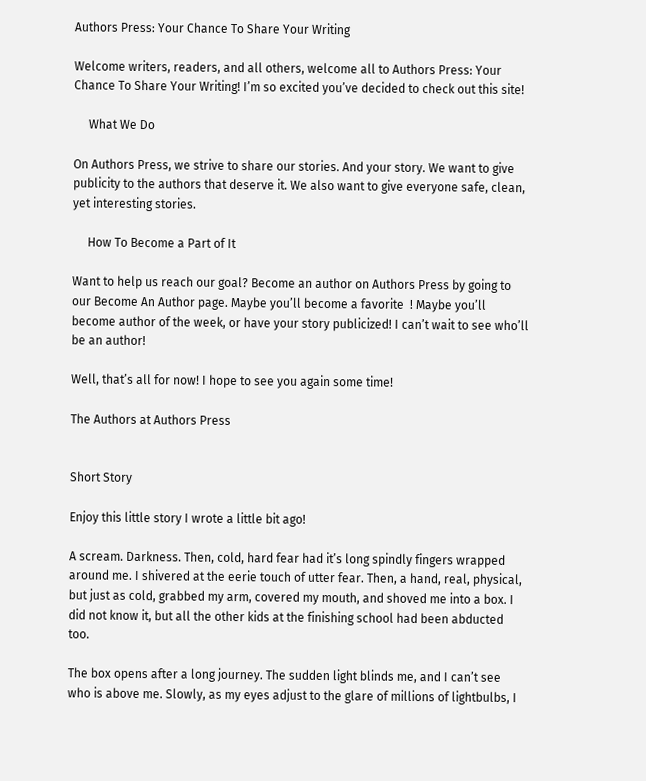Authors Press: Your Chance To Share Your Writing

Welcome writers, readers, and all others, welcome all to Authors Press: Your Chance To Share Your Writing! I’m so excited you’ve decided to check out this site!

     What We Do

On Authors Press, we strive to share our stories. And your story. We want to give publicity to the authors that deserve it. We also want to give everyone safe, clean, yet interesting stories.

     How To Become a Part of It

Want to help us reach our goal? Become an author on Authors Press by going to our Become An Author page. Maybe you’ll become a favorite  ! Maybe you’ll become author of the week, or have your story publicized! I can’t wait to see who’ll be an author!

Well, that’s all for now! I hope to see you again some time!

The Authors at Authors Press


Short Story

Enjoy this little story I wrote a little bit ago!

A scream. Darkness. Then, cold, hard fear had it’s long spindly fingers wrapped around me. I shivered at the eerie touch of utter fear. Then, a hand, real, physical, but just as cold, grabbed my arm, covered my mouth, and shoved me into a box. I did not know it, but all the other kids at the finishing school had been abducted too.

The box opens after a long journey. The sudden light blinds me, and I can’t see who is above me. Slowly, as my eyes adjust to the glare of millions of lightbulbs, I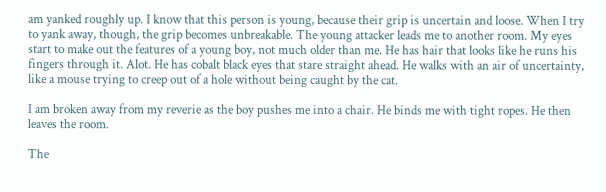am yanked roughly up. I know that this person is young, because their grip is uncertain and loose. When I try to yank away, though, the grip becomes unbreakable. The young attacker leads me to another room. My eyes start to make out the features of a young boy, not much older than me. He has hair that looks like he runs his fingers through it. Alot. He has cobalt black eyes that stare straight ahead. He walks with an air of uncertainty, like a mouse trying to creep out of a hole without being caught by the cat.

I am broken away from my reverie as the boy pushes me into a chair. He binds me with tight ropes. He then leaves the room.

The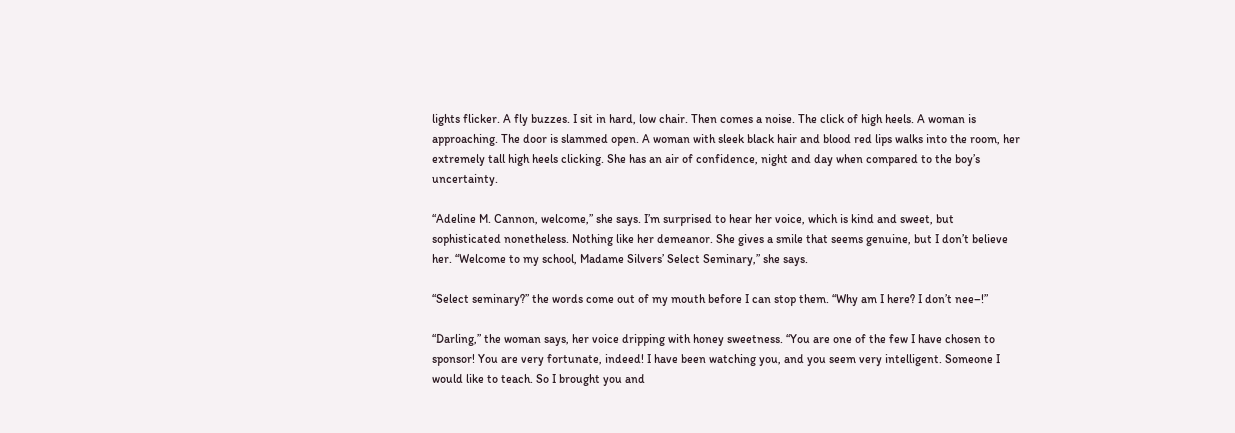lights flicker. A fly buzzes. I sit in hard, low chair. Then comes a noise. The click of high heels. A woman is approaching. The door is slammed open. A woman with sleek black hair and blood red lips walks into the room, her extremely tall high heels clicking. She has an air of confidence, night and day when compared to the boy’s uncertainty.

“Adeline M. Cannon, welcome,” she says. I’m surprised to hear her voice, which is kind and sweet, but sophisticated nonetheless. Nothing like her demeanor. She gives a smile that seems genuine, but I don’t believe her. “Welcome to my school, Madame Silvers’ Select Seminary,” she says.

“Select seminary?” the words come out of my mouth before I can stop them. “Why am I here? I don’t nee–!”

“Darling,” the woman says, her voice dripping with honey sweetness. “You are one of the few I have chosen to sponsor! You are very fortunate, indeed! I have been watching you, and you seem very intelligent. Someone I would like to teach. So I brought you and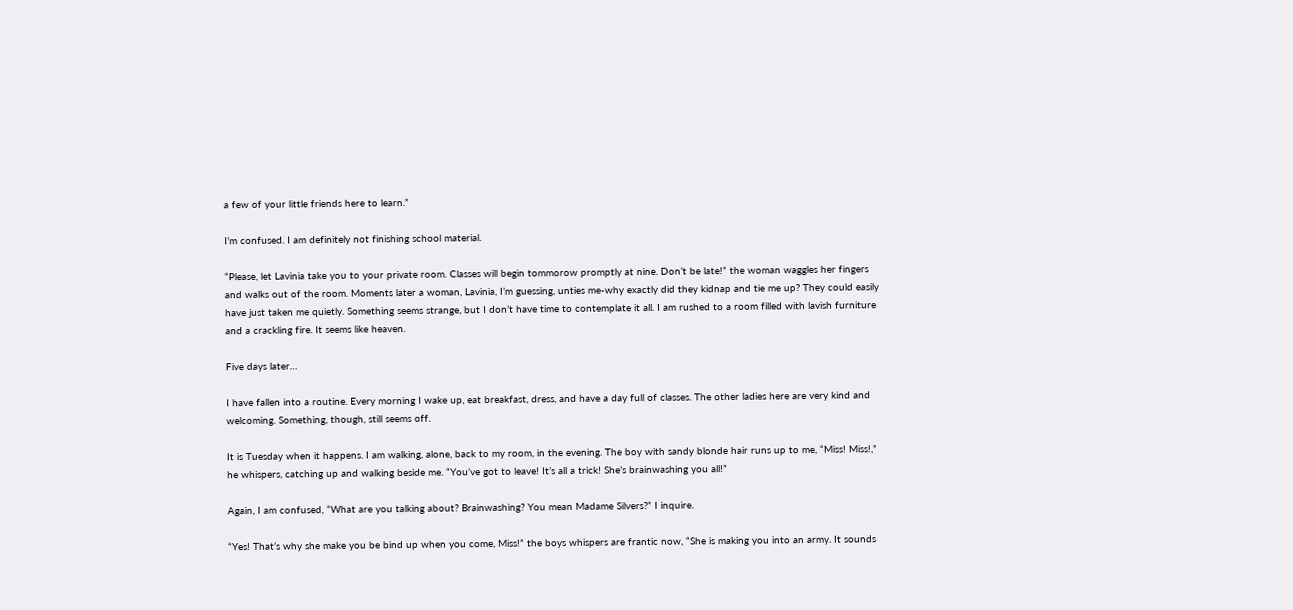a few of your little friends here to learn.”

I’m confused. I am definitely not finishing school material.

“Please, let Lavinia take you to your private room. Classes will begin tommorow promptly at nine. Don’t be late!” the woman waggles her fingers and walks out of the room. Moments later a woman, Lavinia, I’m guessing, unties me-why exactly did they kidnap and tie me up? They could easily have just taken me quietly. Something seems strange, but I don’t have time to contemplate it all. I am rushed to a room filled with lavish furniture and a crackling fire. It seems like heaven.

Five days later…

I have fallen into a routine. Every morning I wake up, eat breakfast, dress, and have a day full of classes. The other ladies here are very kind and welcoming. Something, though, still seems off.

It is Tuesday when it happens. I am walking, alone, back to my room, in the evening. The boy with sandy blonde hair runs up to me, “Miss! Miss!,” he whispers, catching up and walking beside me. “You’ve got to leave! It’s all a trick! She’s brainwashing you all!”

Again, I am confused, “What are you talking about? Brainwashing? You mean Madame Silvers?” I inquire.

“Yes! That’s why she make you be bind up when you come, Miss!” the boys whispers are frantic now, “She is making you into an army. It sounds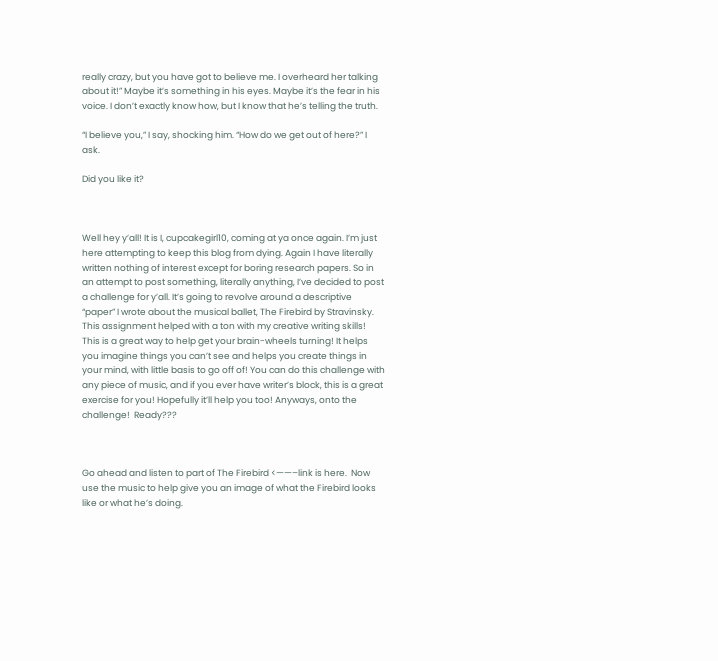really crazy, but you have got to believe me. I overheard her talking about it!” Maybe it’s something in his eyes. Maybe it’s the fear in his voice. I don’t exactly know how, but I know that he’s telling the truth.

“I believe you,” I say, shocking him. “How do we get out of here?” I ask.

Did you like it?



Well hey y’all! It is I, cupcakegirl10, coming at ya once again. I’m just here attempting to keep this blog from dying. Again I have literally written nothing of interest except for boring research papers. So in an attempt to post something, literally anything, I’ve decided to post a challenge for y’all. It’s going to revolve around a descriptive “paper” I wrote about the musical ballet, The Firebird by Stravinsky.  This assignment helped with a ton with my creative writing skills! This is a great way to help get your brain-wheels turning! It helps you imagine things you can’t see and helps you create things in your mind, with little basis to go off of! You can do this challenge with any piece of music, and if you ever have writer’s block, this is a great exercise for you! Hopefully it’ll help you too! Anyways, onto the challenge!  Ready???



Go ahead and listen to part of The Firebird <——–link is here.  Now use the music to help give you an image of what the Firebird looks like or what he’s doing.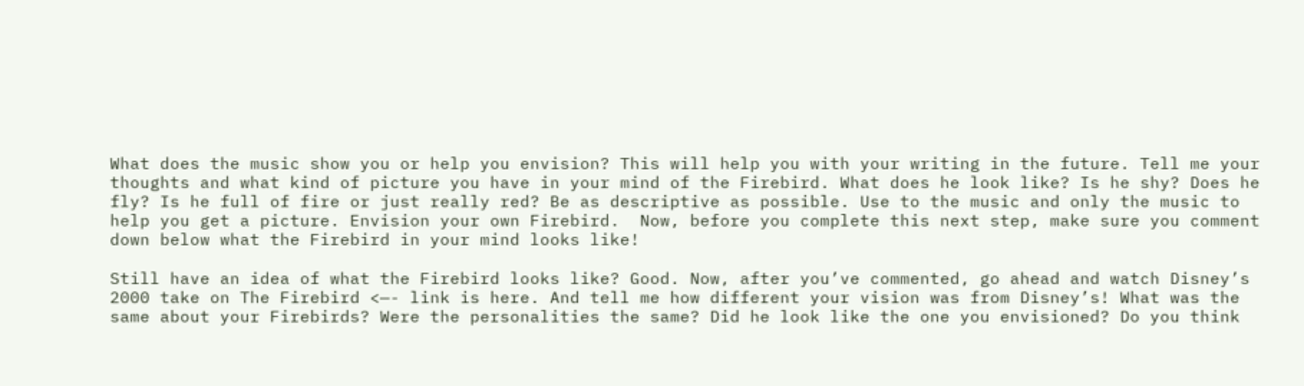What does the music show you or help you envision? This will help you with your writing in the future. Tell me your thoughts and what kind of picture you have in your mind of the Firebird. What does he look like? Is he shy? Does he fly? Is he full of fire or just really red? Be as descriptive as possible. Use to the music and only the music to help you get a picture. Envision your own Firebird.  Now, before you complete this next step, make sure you comment down below what the Firebird in your mind looks like!

Still have an idea of what the Firebird looks like? Good. Now, after you’ve commented, go ahead and watch Disney’s 2000 take on The Firebird <—- link is here. And tell me how different your vision was from Disney’s! What was the same about your Firebirds? Were the personalities the same? Did he look like the one you envisioned? Do you think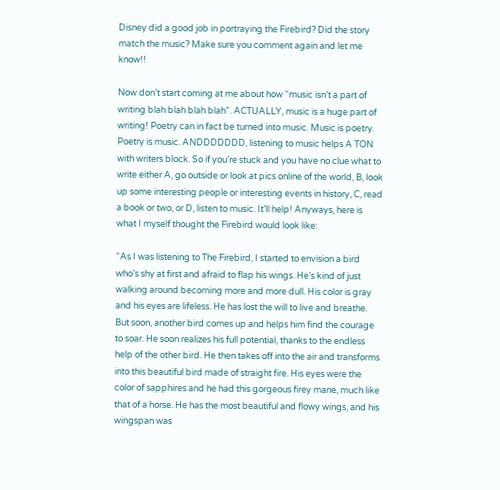Disney did a good job in portraying the Firebird? Did the story match the music? Make sure you comment again and let me know!!

Now don’t start coming at me about how “music isn’t a part of writing blah blah blah blah”. ACTUALLY, music is a huge part of writing! Poetry can in fact be turned into music. Music is poetry. Poetry is music. ANDDDDDDD, listening to music helps A TON with writers block. So if you’re stuck and you have no clue what to write either A, go outside or look at pics online of the world, B, look up some interesting people or interesting events in history, C, read a book or two, or D, listen to music. It’ll help! Anyways, here is what I myself thought the Firebird would look like:

“As I was listening to The Firebird, I started to envision a bird who’s shy at first and afraid to flap his wings. He’s kind of just walking around becoming more and more dull. His color is gray and his eyes are lifeless. He has lost the will to live and breathe. But soon, another bird comes up and helps him find the courage to soar. He soon realizes his full potential, thanks to the endless help of the other bird. He then takes off into the air and transforms into this beautiful bird made of straight fire. His eyes were the color of sapphires and he had this gorgeous firey mane, much like that of a horse. He has the most beautiful and flowy wings, and his wingspan was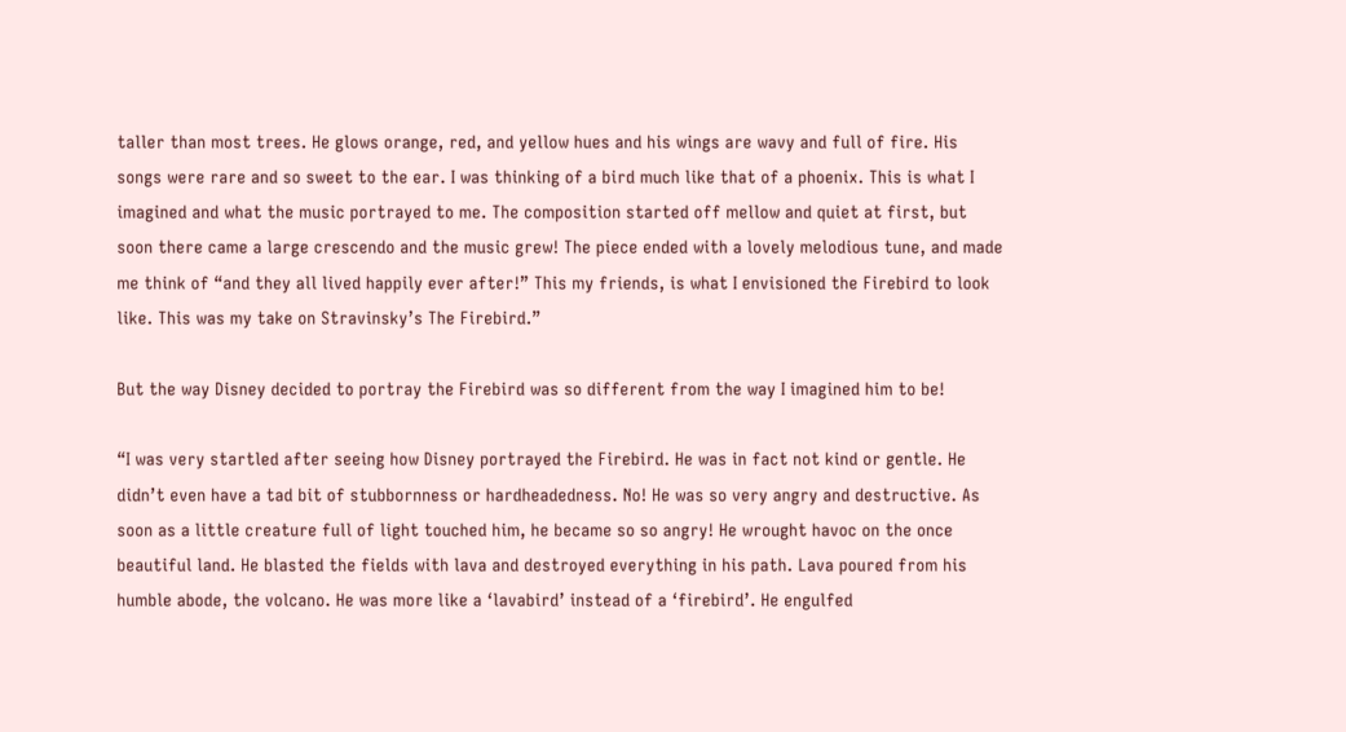taller than most trees. He glows orange, red, and yellow hues and his wings are wavy and full of fire. His songs were rare and so sweet to the ear. I was thinking of a bird much like that of a phoenix. This is what I imagined and what the music portrayed to me. The composition started off mellow and quiet at first, but soon there came a large crescendo and the music grew! The piece ended with a lovely melodious tune, and made me think of “and they all lived happily ever after!” This my friends, is what I envisioned the Firebird to look like. This was my take on Stravinsky’s The Firebird.”

But the way Disney decided to portray the Firebird was so different from the way I imagined him to be!

“I was very startled after seeing how Disney portrayed the Firebird. He was in fact not kind or gentle. He didn’t even have a tad bit of stubbornness or hardheadedness. No! He was so very angry and destructive. As soon as a little creature full of light touched him, he became so so angry! He wrought havoc on the once beautiful land. He blasted the fields with lava and destroyed everything in his path. Lava poured from his humble abode, the volcano. He was more like a ‘lavabird’ instead of a ‘firebird’. He engulfed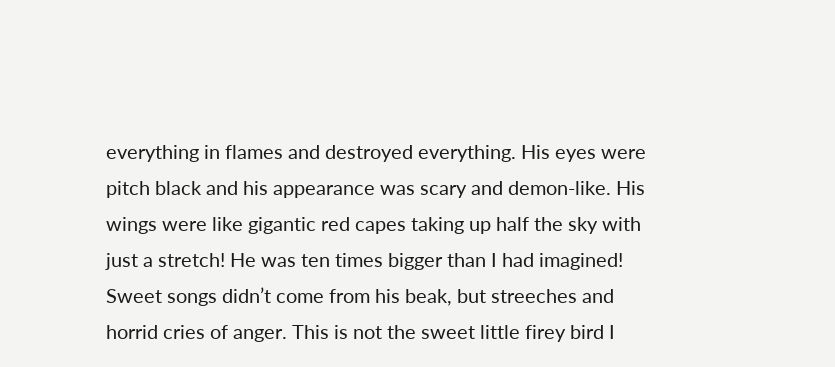everything in flames and destroyed everything. His eyes were pitch black and his appearance was scary and demon-like. His wings were like gigantic red capes taking up half the sky with just a stretch! He was ten times bigger than I had imagined! Sweet songs didn’t come from his beak, but streeches and horrid cries of anger. This is not the sweet little firey bird I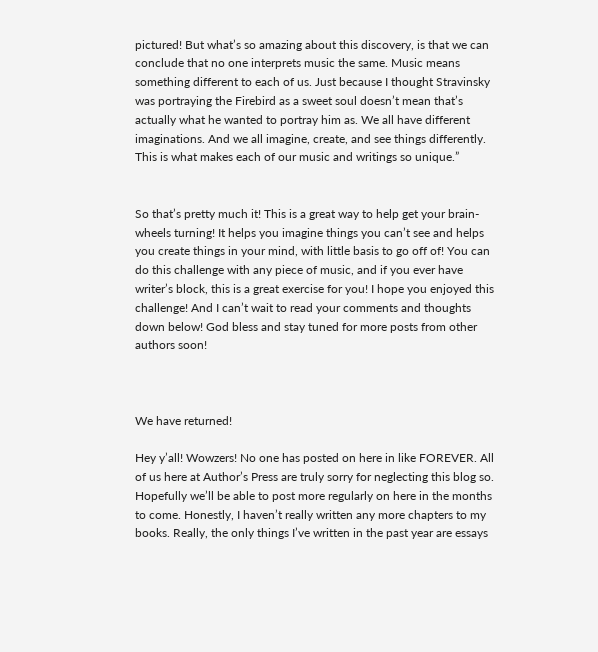pictured! But what’s so amazing about this discovery, is that we can conclude that no one interprets music the same. Music means something different to each of us. Just because I thought Stravinsky was portraying the Firebird as a sweet soul doesn’t mean that’s actually what he wanted to portray him as. We all have different imaginations. And we all imagine, create, and see things differently. This is what makes each of our music and writings so unique.”


So that’s pretty much it! This is a great way to help get your brain-wheels turning! It helps you imagine things you can’t see and helps you create things in your mind, with little basis to go off of! You can do this challenge with any piece of music, and if you ever have writer’s block, this is a great exercise for you! I hope you enjoyed this challenge! And I can’t wait to read your comments and thoughts down below! God bless and stay tuned for more posts from other authors soon!



We have returned!

Hey y’all! Wowzers! No one has posted on here in like FOREVER. All of us here at Author’s Press are truly sorry for neglecting this blog so. Hopefully we’ll be able to post more regularly on here in the months to come. Honestly, I haven’t really written any more chapters to my books. Really, the only things I’ve written in the past year are essays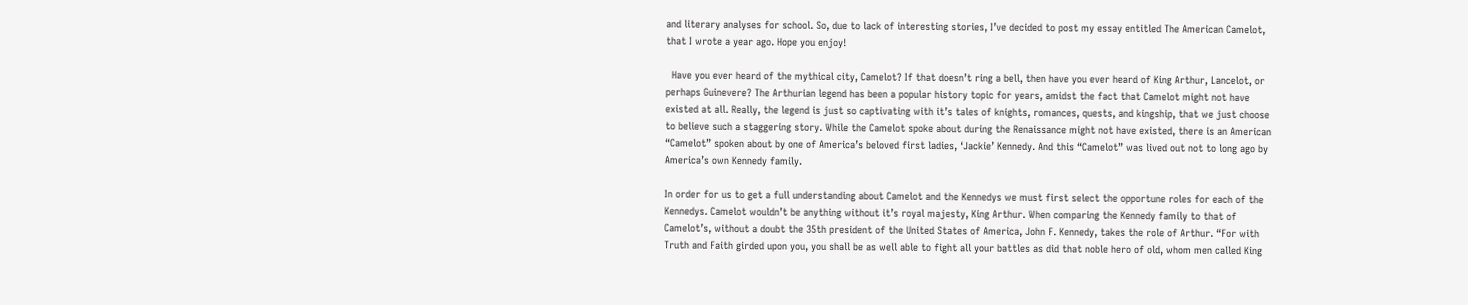and literary analyses for school. So, due to lack of interesting stories, I’ve decided to post my essay entitled The American Camelot, that I wrote a year ago. Hope you enjoy!

  Have you ever heard of the mythical city, Camelot? If that doesn’t ring a bell, then have you ever heard of King Arthur, Lancelot, or perhaps Guinevere? The Arthurian legend has been a popular history topic for years, amidst the fact that Camelot might not have existed at all. Really, the legend is just so captivating with it’s tales of knights, romances, quests, and kingship, that we just choose to believe such a staggering story. While the Camelot spoke about during the Renaissance might not have existed, there is an American “Camelot” spoken about by one of America’s beloved first ladies, ‘Jackie’ Kennedy. And this “Camelot” was lived out not to long ago by America’s own Kennedy family.

In order for us to get a full understanding about Camelot and the Kennedys we must first select the opportune roles for each of the Kennedys. Camelot wouldn’t be anything without it’s royal majesty, King Arthur. When comparing the Kennedy family to that of Camelot’s, without a doubt the 35th president of the United States of America, John F. Kennedy, takes the role of Arthur. “For with Truth and Faith girded upon you, you shall be as well able to fight all your battles as did that noble hero of old, whom men called King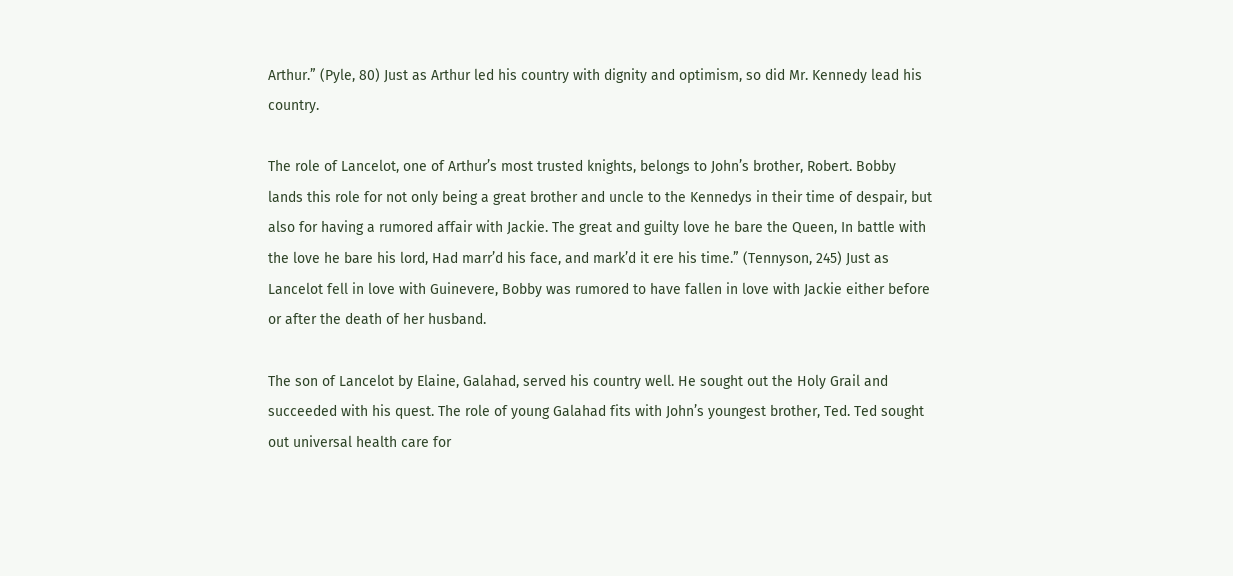Arthur.” (Pyle, 80) Just as Arthur led his country with dignity and optimism, so did Mr. Kennedy lead his country.

The role of Lancelot, one of Arthur’s most trusted knights, belongs to John’s brother, Robert. Bobby lands this role for not only being a great brother and uncle to the Kennedys in their time of despair, but also for having a rumored affair with Jackie. The great and guilty love he bare the Queen, In battle with the love he bare his lord, Had marr’d his face, and mark’d it ere his time.” (Tennyson, 245) Just as Lancelot fell in love with Guinevere, Bobby was rumored to have fallen in love with Jackie either before or after the death of her husband.

The son of Lancelot by Elaine, Galahad, served his country well. He sought out the Holy Grail and succeeded with his quest. The role of young Galahad fits with John’s youngest brother, Ted. Ted sought out universal health care for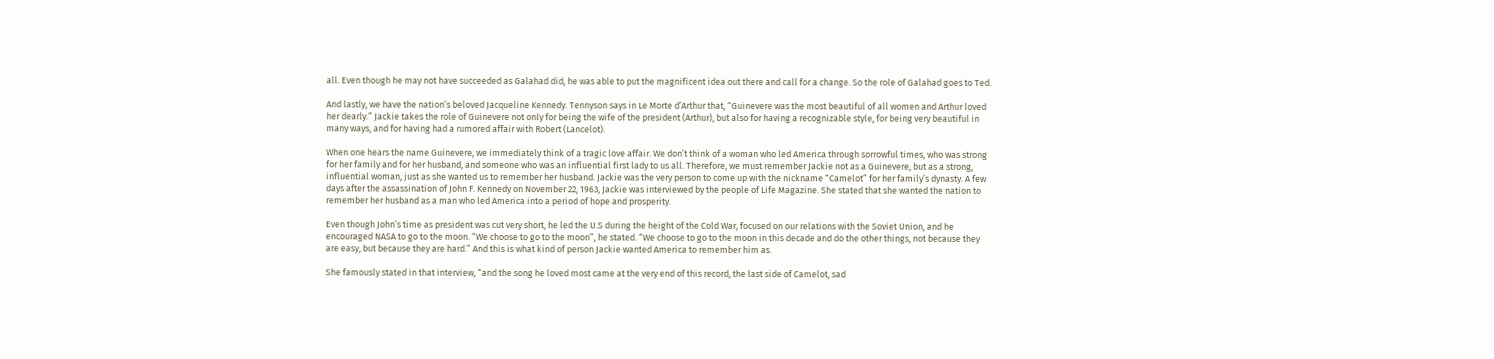all. Even though he may not have succeeded as Galahad did, he was able to put the magnificent idea out there and call for a change. So the role of Galahad goes to Ted.

And lastly, we have the nation’s beloved Jacqueline Kennedy. Tennyson says in Le Morte d’Arthur that, “Guinevere was the most beautiful of all women and Arthur loved her dearly.” Jackie takes the role of Guinevere not only for being the wife of the president (Arthur), but also for having a recognizable style, for being very beautiful in many ways, and for having had a rumored affair with Robert (Lancelot).

When one hears the name Guinevere, we immediately think of a tragic love affair. We don’t think of a woman who led America through sorrowful times, who was strong for her family and for her husband, and someone who was an influential first lady to us all. Therefore, we must remember Jackie not as a Guinevere, but as a strong, influential woman, just as she wanted us to remember her husband. Jackie was the very person to come up with the nickname “Camelot” for her family’s dynasty. A few days after the assassination of John F. Kennedy on November 22, 1963, Jackie was interviewed by the people of Life Magazine. She stated that she wanted the nation to remember her husband as a man who led America into a period of hope and prosperity.

Even though John’s time as president was cut very short, he led the U.S during the height of the Cold War, focused on our relations with the Soviet Union, and he encouraged NASA to go to the moon. “We choose to go to the moon”, he stated. “We choose to go to the moon in this decade and do the other things, not because they are easy, but because they are hard.” And this is what kind of person Jackie wanted America to remember him as.

She famously stated in that interview, “and the song he loved most came at the very end of this record, the last side of Camelot, sad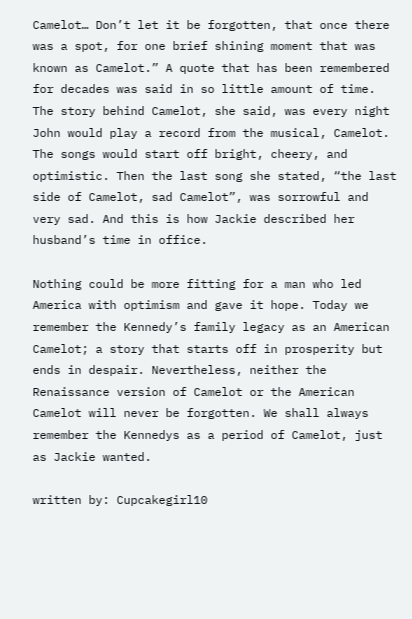Camelot… Don’t let it be forgotten, that once there was a spot, for one brief shining moment that was known as Camelot.” A quote that has been remembered for decades was said in so little amount of time. The story behind Camelot, she said, was every night John would play a record from the musical, Camelot. The songs would start off bright, cheery, and optimistic. Then the last song she stated, “the last side of Camelot, sad Camelot”, was sorrowful and very sad. And this is how Jackie described her husband’s time in office.

Nothing could be more fitting for a man who led America with optimism and gave it hope. Today we remember the Kennedy’s family legacy as an American Camelot; a story that starts off in prosperity but ends in despair. Nevertheless, neither the Renaissance version of Camelot or the American Camelot will never be forgotten. We shall always remember the Kennedys as a period of Camelot, just as Jackie wanted.

written by: Cupcakegirl10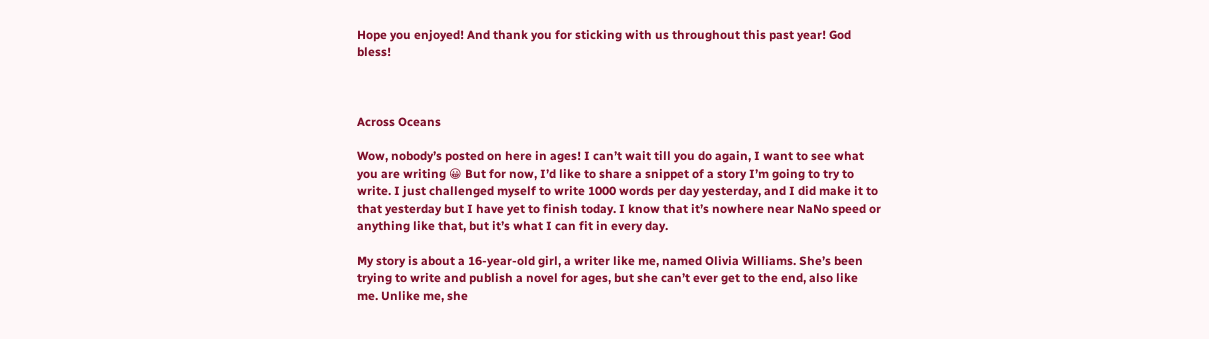Hope you enjoyed! And thank you for sticking with us throughout this past year! God bless!



Across Oceans

Wow, nobody’s posted on here in ages! I can’t wait till you do again, I want to see what you are writing 😀 But for now, I’d like to share a snippet of a story I’m going to try to write. I just challenged myself to write 1000 words per day yesterday, and I did make it to that yesterday but I have yet to finish today. I know that it’s nowhere near NaNo speed or anything like that, but it’s what I can fit in every day.

My story is about a 16-year-old girl, a writer like me, named Olivia Williams. She’s been trying to write and publish a novel for ages, but she can’t ever get to the end, also like me. Unlike me, she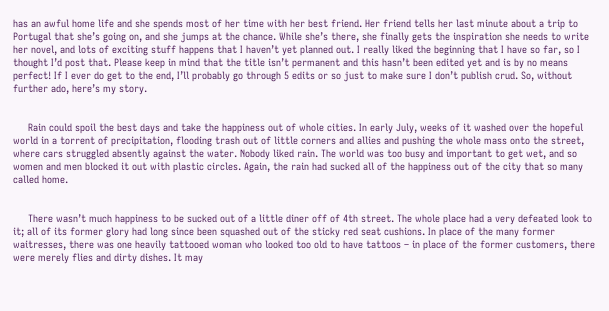has an awful home life and she spends most of her time with her best friend. Her friend tells her last minute about a trip to Portugal that she’s going on, and she jumps at the chance. While she’s there, she finally gets the inspiration she needs to write her novel, and lots of exciting stuff happens that I haven’t yet planned out. I really liked the beginning that I have so far, so I thought I’d post that. Please keep in mind that the title isn’t permanent and this hasn’t been edited yet and is by no means perfect! If I ever do get to the end, I’ll probably go through 5 edits or so just to make sure I don’t publish crud. So, without further ado, here’s my story.


     Rain could spoil the best days and take the happiness out of whole cities. In early July, weeks of it washed over the hopeful world in a torrent of precipitation, flooding trash out of little corners and allies and pushing the whole mass onto the street, where cars struggled absently against the water. Nobody liked rain. The world was too busy and important to get wet, and so women and men blocked it out with plastic circles. Again, the rain had sucked all of the happiness out of the city that so many called home.


     There wasn’t much happiness to be sucked out of a little diner off of 4th street. The whole place had a very defeated look to it; all of its former glory had long since been squashed out of the sticky red seat cushions. In place of the many former waitresses, there was one heavily tattooed woman who looked too old to have tattoos – in place of the former customers, there were merely flies and dirty dishes. It may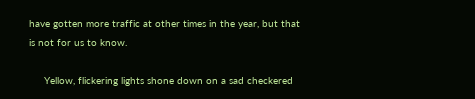have gotten more traffic at other times in the year, but that is not for us to know.

     Yellow, flickering lights shone down on a sad checkered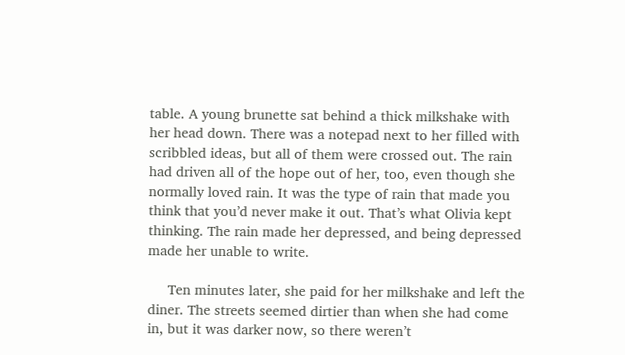table. A young brunette sat behind a thick milkshake with her head down. There was a notepad next to her filled with scribbled ideas, but all of them were crossed out. The rain had driven all of the hope out of her, too, even though she normally loved rain. It was the type of rain that made you think that you’d never make it out. That’s what Olivia kept thinking. The rain made her depressed, and being depressed made her unable to write.

     Ten minutes later, she paid for her milkshake and left the diner. The streets seemed dirtier than when she had come in, but it was darker now, so there weren’t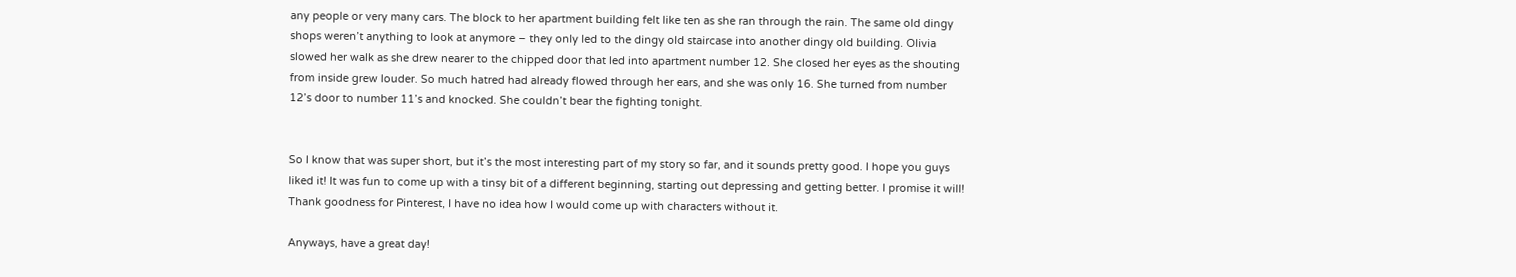any people or very many cars. The block to her apartment building felt like ten as she ran through the rain. The same old dingy shops weren’t anything to look at anymore – they only led to the dingy old staircase into another dingy old building. Olivia slowed her walk as she drew nearer to the chipped door that led into apartment number 12. She closed her eyes as the shouting from inside grew louder. So much hatred had already flowed through her ears, and she was only 16. She turned from number 12’s door to number 11’s and knocked. She couldn’t bear the fighting tonight.


So I know that was super short, but it’s the most interesting part of my story so far, and it sounds pretty good. I hope you guys liked it! It was fun to come up with a tinsy bit of a different beginning, starting out depressing and getting better. I promise it will! Thank goodness for Pinterest, I have no idea how I would come up with characters without it.

Anyways, have a great day!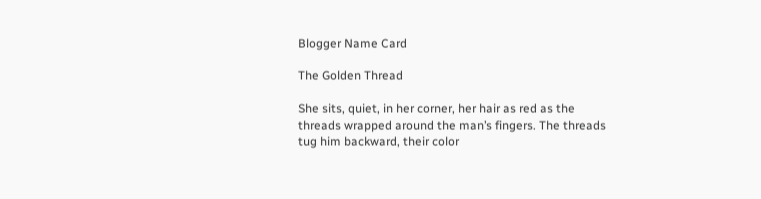Blogger Name Card

The Golden Thread

She sits, quiet, in her corner, her hair as red as the threads wrapped around the man’s fingers. The threads tug him backward, their color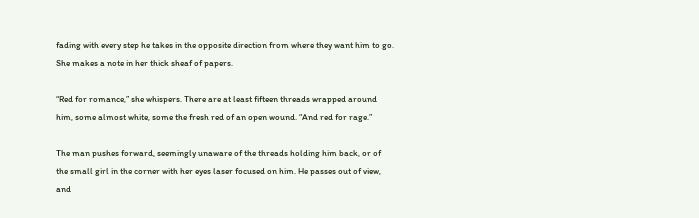fading with every step he takes in the opposite direction from where they want him to go. She makes a note in her thick sheaf of papers.

“Red for romance,” she whispers. There are at least fifteen threads wrapped around him, some almost white, some the fresh red of an open wound. “And red for rage.”

The man pushes forward, seemingly unaware of the threads holding him back, or of the small girl in the corner with her eyes laser focused on him. He passes out of view, and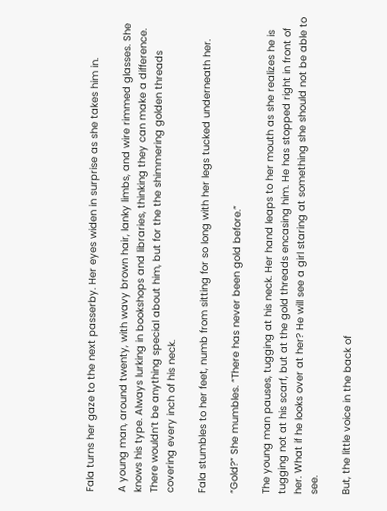Fala turns her gaze to the next passerby. Her eyes widen in surprise as she takes him in.

A young man, around twenty, with wavy brown hair, lanky limbs, and wire rimmed glasses. She knows his type. Always lurking in bookshops and libraries, thinking they can make a difference. There wouldn’t be anything special about him, but for the the shimmering golden threads covering every inch of his neck.

Fala stumbles to her feet, numb from sitting for so long with her legs tucked underneath her.

“Gold?” She mumbles. “There has never been gold before.”

The young man pauses, tugging at his neck. Her hand leaps to her mouth as she realizes he is tugging not at his scarf, but at the gold threads encasing him. He has stopped right in front of her. What if he looks over at her? He will see a girl staring at something she should not be able to see.

But, the little voice in the back of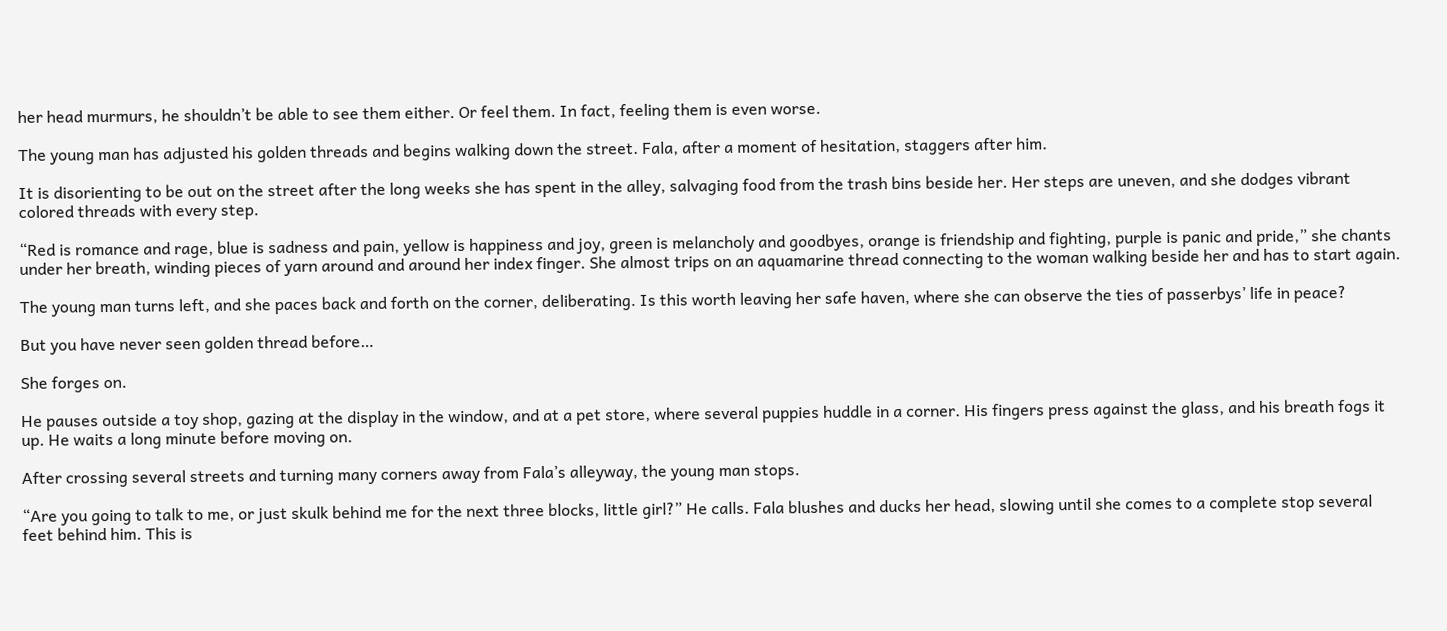her head murmurs, he shouldn’t be able to see them either. Or feel them. In fact, feeling them is even worse.

The young man has adjusted his golden threads and begins walking down the street. Fala, after a moment of hesitation, staggers after him.

It is disorienting to be out on the street after the long weeks she has spent in the alley, salvaging food from the trash bins beside her. Her steps are uneven, and she dodges vibrant colored threads with every step.

“Red is romance and rage, blue is sadness and pain, yellow is happiness and joy, green is melancholy and goodbyes, orange is friendship and fighting, purple is panic and pride,” she chants under her breath, winding pieces of yarn around and around her index finger. She almost trips on an aquamarine thread connecting to the woman walking beside her and has to start again.

The young man turns left, and she paces back and forth on the corner, deliberating. Is this worth leaving her safe haven, where she can observe the ties of passerbys’ life in peace?

But you have never seen golden thread before…

She forges on.

He pauses outside a toy shop, gazing at the display in the window, and at a pet store, where several puppies huddle in a corner. His fingers press against the glass, and his breath fogs it up. He waits a long minute before moving on.

After crossing several streets and turning many corners away from Fala’s alleyway, the young man stops.

“Are you going to talk to me, or just skulk behind me for the next three blocks, little girl?” He calls. Fala blushes and ducks her head, slowing until she comes to a complete stop several feet behind him. This is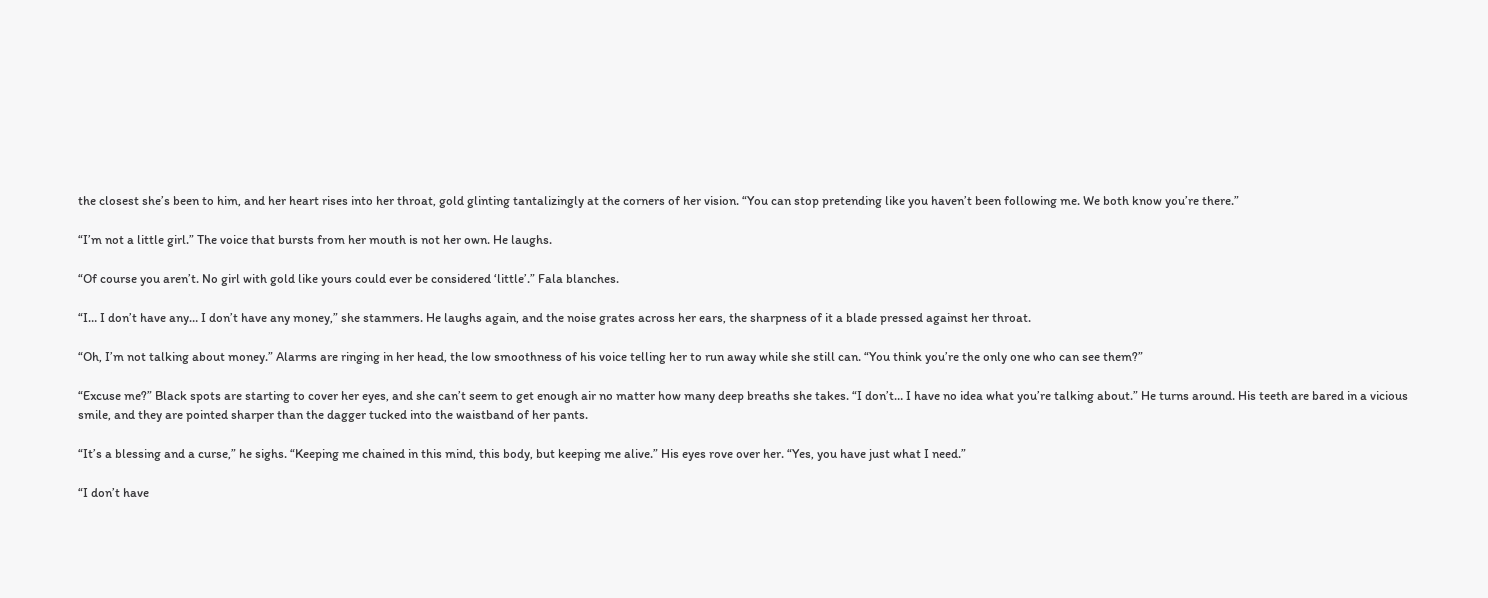the closest she’s been to him, and her heart rises into her throat, gold glinting tantalizingly at the corners of her vision. “You can stop pretending like you haven’t been following me. We both know you’re there.”

“I’m not a little girl.” The voice that bursts from her mouth is not her own. He laughs.

“Of course you aren’t. No girl with gold like yours could ever be considered ‘little’.” Fala blanches.

“I… I don’t have any… I don’t have any money,” she stammers. He laughs again, and the noise grates across her ears, the sharpness of it a blade pressed against her throat.

“Oh, I’m not talking about money.” Alarms are ringing in her head, the low smoothness of his voice telling her to run away while she still can. “You think you’re the only one who can see them?”

“Excuse me?” Black spots are starting to cover her eyes, and she can’t seem to get enough air no matter how many deep breaths she takes. “I don’t… I have no idea what you’re talking about.” He turns around. His teeth are bared in a vicious smile, and they are pointed sharper than the dagger tucked into the waistband of her pants.

“It’s a blessing and a curse,” he sighs. “Keeping me chained in this mind, this body, but keeping me alive.” His eyes rove over her. “Yes, you have just what I need.”

“I don’t have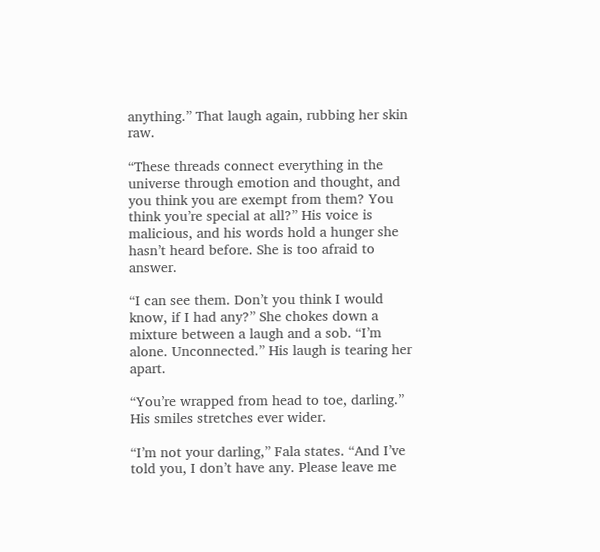anything.” That laugh again, rubbing her skin raw.

“These threads connect everything in the universe through emotion and thought, and you think you are exempt from them? You think you’re special at all?” His voice is malicious, and his words hold a hunger she hasn’t heard before. She is too afraid to answer.

“I can see them. Don’t you think I would know, if I had any?” She chokes down a mixture between a laugh and a sob. “I’m alone. Unconnected.” His laugh is tearing her apart.

“You’re wrapped from head to toe, darling.” His smiles stretches ever wider.

“I’m not your darling,” Fala states. “And I’ve told you, I don’t have any. Please leave me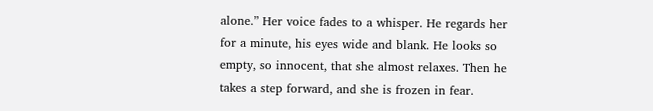alone.” Her voice fades to a whisper. He regards her for a minute, his eyes wide and blank. He looks so empty, so innocent, that she almost relaxes. Then he takes a step forward, and she is frozen in fear.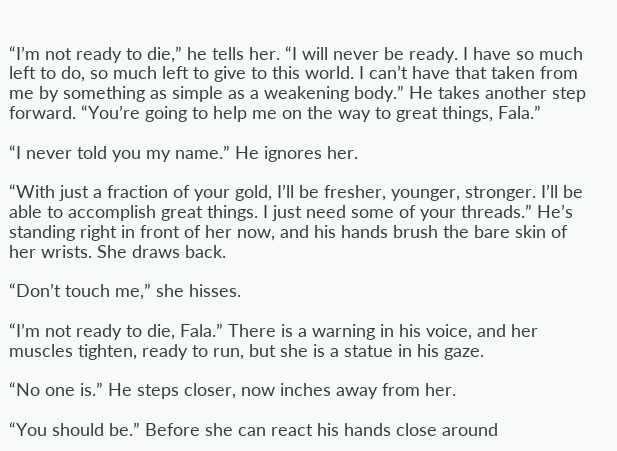“I’m not ready to die,” he tells her. “I will never be ready. I have so much left to do, so much left to give to this world. I can’t have that taken from me by something as simple as a weakening body.” He takes another step forward. “You’re going to help me on the way to great things, Fala.”

“I never told you my name.” He ignores her.

“With just a fraction of your gold, I’ll be fresher, younger, stronger. I’ll be able to accomplish great things. I just need some of your threads.” He’s standing right in front of her now, and his hands brush the bare skin of her wrists. She draws back.

“Don’t touch me,” she hisses.

“I’m not ready to die, Fala.” There is a warning in his voice, and her muscles tighten, ready to run, but she is a statue in his gaze.

“No one is.” He steps closer, now inches away from her.

“You should be.” Before she can react his hands close around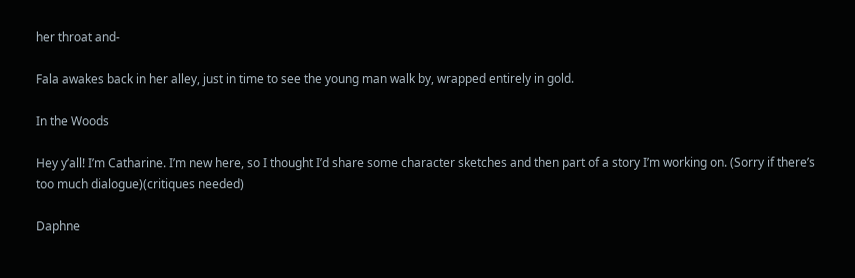her throat and-

Fala awakes back in her alley, just in time to see the young man walk by, wrapped entirely in gold.

In the Woods

Hey y’all! I’m Catharine. I’m new here, so I thought I’d share some character sketches and then part of a story I’m working on. (Sorry if there’s too much dialogue)(critiques needed)

Daphne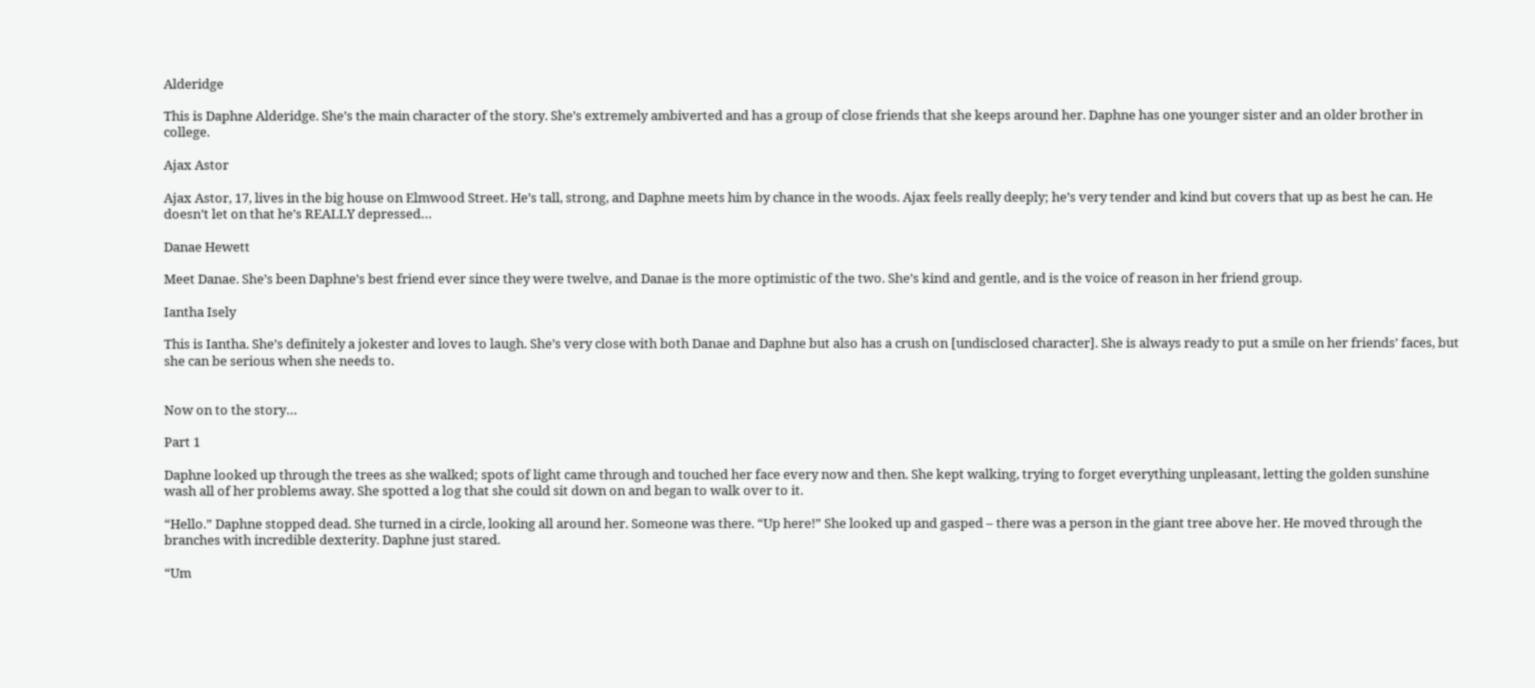Alderidge

This is Daphne Alderidge. She’s the main character of the story. She’s extremely ambiverted and has a group of close friends that she keeps around her. Daphne has one younger sister and an older brother in college.

Ajax Astor

Ajax Astor, 17, lives in the big house on Elmwood Street. He’s tall, strong, and Daphne meets him by chance in the woods. Ajax feels really deeply; he’s very tender and kind but covers that up as best he can. He doesn’t let on that he’s REALLY depressed…

Danae Hewett

Meet Danae. She’s been Daphne’s best friend ever since they were twelve, and Danae is the more optimistic of the two. She’s kind and gentle, and is the voice of reason in her friend group.

Iantha Isely

This is Iantha. She’s definitely a jokester and loves to laugh. She’s very close with both Danae and Daphne but also has a crush on [undisclosed character]. She is always ready to put a smile on her friends’ faces, but she can be serious when she needs to.


Now on to the story…

Part 1

Daphne looked up through the trees as she walked; spots of light came through and touched her face every now and then. She kept walking, trying to forget everything unpleasant, letting the golden sunshine wash all of her problems away. She spotted a log that she could sit down on and began to walk over to it.

“Hello.” Daphne stopped dead. She turned in a circle, looking all around her. Someone was there. “Up here!” She looked up and gasped – there was a person in the giant tree above her. He moved through the branches with incredible dexterity. Daphne just stared.

“Um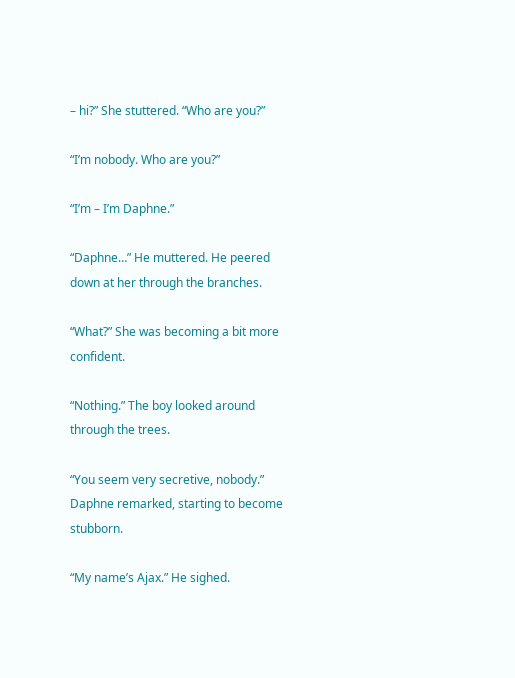– hi?” She stuttered. “Who are you?”

“I’m nobody. Who are you?”

“I’m – I’m Daphne.”

“Daphne…” He muttered. He peered down at her through the branches.

“What?” She was becoming a bit more confident.

“Nothing.” The boy looked around through the trees.

“You seem very secretive, nobody.” Daphne remarked, starting to become stubborn.

“My name’s Ajax.” He sighed.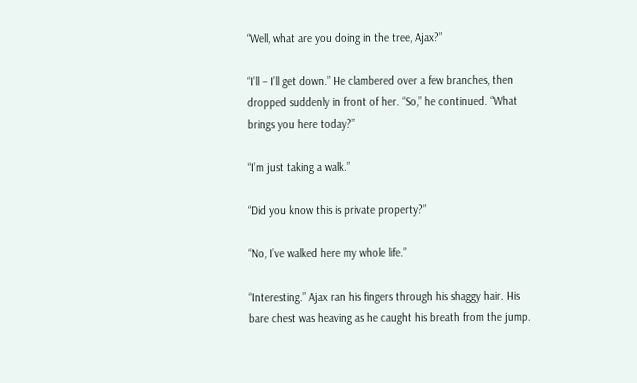“Well, what are you doing in the tree, Ajax?”

“I’ll – I’ll get down.” He clambered over a few branches, then dropped suddenly in front of her. “So,” he continued. “What brings you here today?”

“I’m just taking a walk.”

“Did you know this is private property?”

“No, I’ve walked here my whole life.”

“Interesting.” Ajax ran his fingers through his shaggy hair. His bare chest was heaving as he caught his breath from the jump.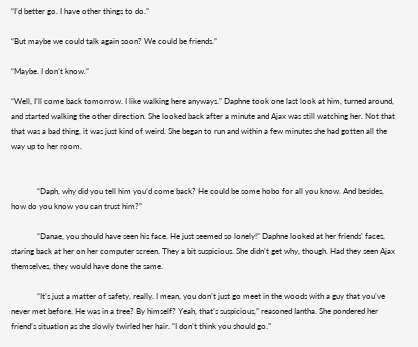“I’d better go. I have other things to do.”

“But maybe we could talk again soon? We could be friends.”

“Maybe. I don’t know.”

“Well, I’ll come back tomorrow. I like walking here anyways.” Daphne took one last look at him, turned around, and started walking the other direction. She looked back after a minute and Ajax was still watching her. Not that that was a bad thing, it was just kind of weird. She began to run and within a few minutes she had gotten all the way up to her room.


             “Daph, why did you tell him you’d come back? He could be some hobo for all you know. And besides, how do you know you can trust him?”

             “Danae, you should have seen his face. He just seemed so lonely!” Daphne looked at her friends’ faces, staring back at her on her computer screen. They a bit suspicious. She didn’t get why, though. Had they seen Ajax themselves, they would have done the same.

             “It’s just a matter of safety, really. I mean, you don’t just go meet in the woods with a guy that you’ve never met before. He was in a tree? By himself? Yeah, that’s suspicious,” reasoned Iantha. She pondered her friend’s situation as she slowly twirled her hair. “I don’t think you should go.”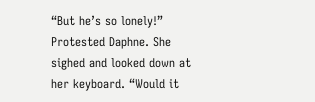“But he’s so lonely!” Protested Daphne. She sighed and looked down at her keyboard. “Would it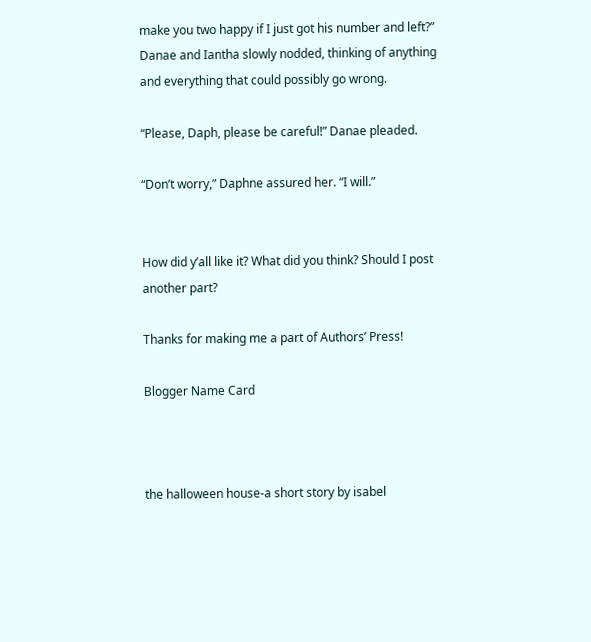make you two happy if I just got his number and left?” Danae and Iantha slowly nodded, thinking of anything and everything that could possibly go wrong.

“Please, Daph, please be careful!” Danae pleaded.

“Don’t worry,” Daphne assured her. “I will.”


How did y’all like it? What did you think? Should I post another part?

Thanks for making me a part of Authors’ Press!

Blogger Name Card



the halloween house-a short story by isabel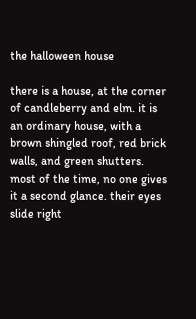the halloween house

there is a house, at the corner of candleberry and elm. it is an ordinary house, with a brown shingled roof, red brick walls, and green shutters. most of the time, no one gives it a second glance. their eyes slide right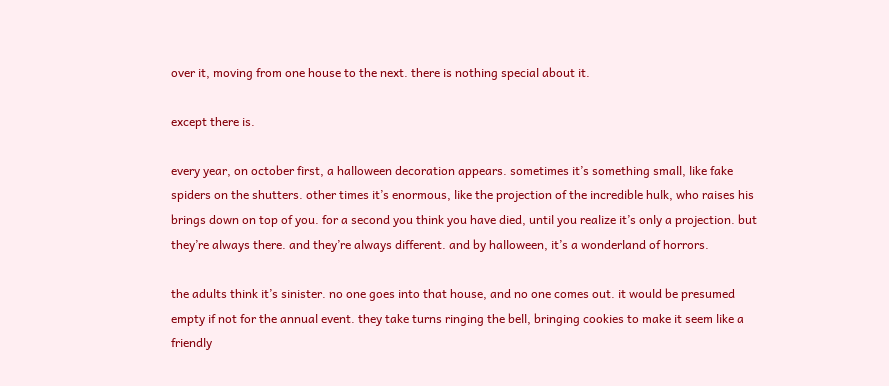over it, moving from one house to the next. there is nothing special about it.

except there is.

every year, on october first, a halloween decoration appears. sometimes it’s something small, like fake spiders on the shutters. other times it’s enormous, like the projection of the incredible hulk, who raises his brings down on top of you. for a second you think you have died, until you realize it’s only a projection. but they’re always there. and they’re always different. and by halloween, it’s a wonderland of horrors.

the adults think it’s sinister. no one goes into that house, and no one comes out. it would be presumed empty if not for the annual event. they take turns ringing the bell, bringing cookies to make it seem like a friendly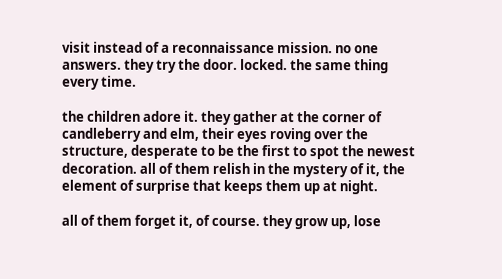visit instead of a reconnaissance mission. no one answers. they try the door. locked. the same thing every time.

the children adore it. they gather at the corner of candleberry and elm, their eyes roving over the structure, desperate to be the first to spot the newest decoration. all of them relish in the mystery of it, the element of surprise that keeps them up at night.

all of them forget it, of course. they grow up, lose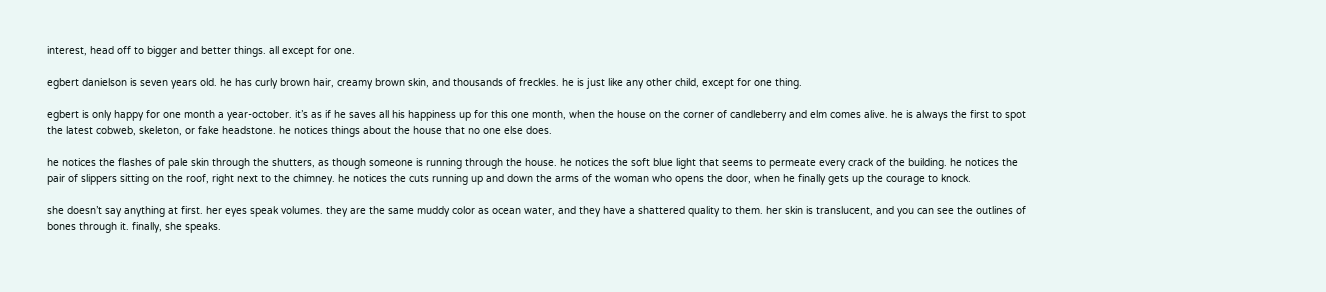interest, head off to bigger and better things. all except for one.

egbert danielson is seven years old. he has curly brown hair, creamy brown skin, and thousands of freckles. he is just like any other child, except for one thing.

egbert is only happy for one month a year-october. it’s as if he saves all his happiness up for this one month, when the house on the corner of candleberry and elm comes alive. he is always the first to spot the latest cobweb, skeleton, or fake headstone. he notices things about the house that no one else does.

he notices the flashes of pale skin through the shutters, as though someone is running through the house. he notices the soft blue light that seems to permeate every crack of the building. he notices the pair of slippers sitting on the roof, right next to the chimney. he notices the cuts running up and down the arms of the woman who opens the door, when he finally gets up the courage to knock.

she doesn’t say anything at first. her eyes speak volumes. they are the same muddy color as ocean water, and they have a shattered quality to them. her skin is translucent, and you can see the outlines of bones through it. finally, she speaks.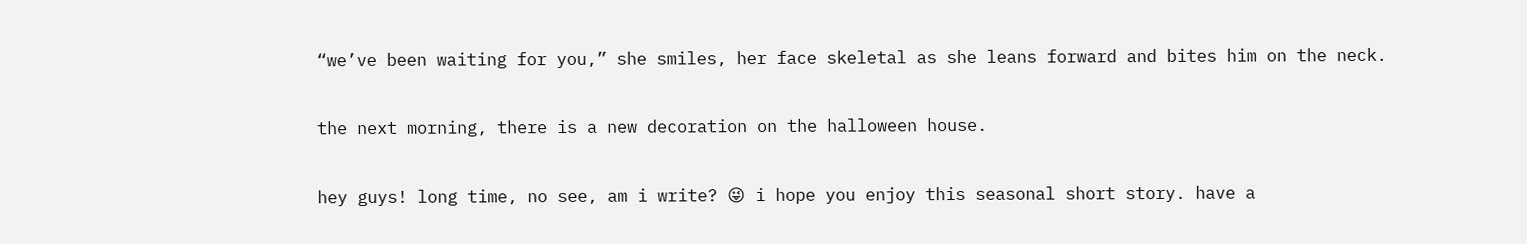“we’ve been waiting for you,” she smiles, her face skeletal as she leans forward and bites him on the neck.

the next morning, there is a new decoration on the halloween house.

hey guys! long time, no see, am i write? 😜 i hope you enjoy this seasonal short story. have a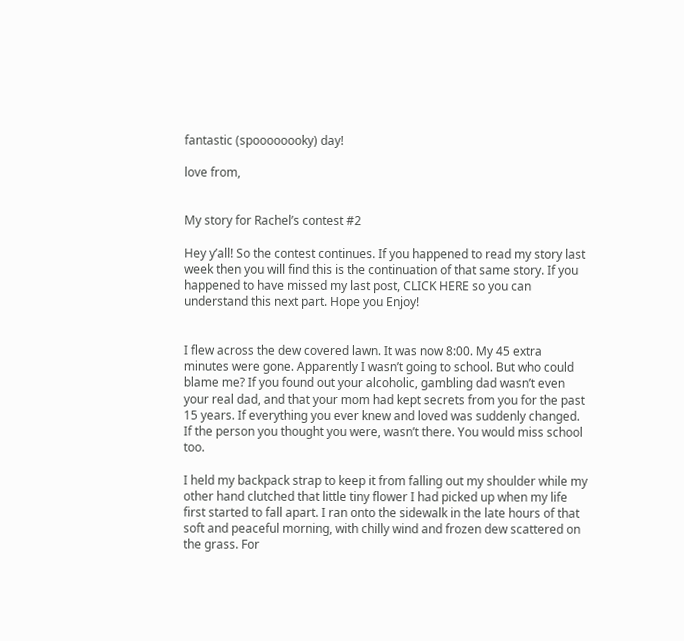fantastic (spoooooooky) day!

love from,


My story for Rachel’s contest #2

Hey y’all! So the contest continues. If you happened to read my story last week then you will find this is the continuation of that same story. If you happened to have missed my last post, CLICK HERE so you can understand this next part. Hope you Enjoy!


I flew across the dew covered lawn. It was now 8:00. My 45 extra minutes were gone. Apparently I wasn’t going to school. But who could blame me? If you found out your alcoholic, gambling dad wasn’t even your real dad, and that your mom had kept secrets from you for the past 15 years. If everything you ever knew and loved was suddenly changed. If the person you thought you were, wasn’t there. You would miss school too.

I held my backpack strap to keep it from falling out my shoulder while my other hand clutched that little tiny flower I had picked up when my life first started to fall apart. I ran onto the sidewalk in the late hours of that soft and peaceful morning, with chilly wind and frozen dew scattered on the grass. For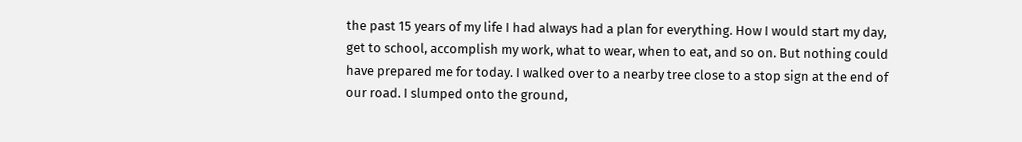the past 15 years of my life I had always had a plan for everything. How I would start my day, get to school, accomplish my work, what to wear, when to eat, and so on. But nothing could have prepared me for today. I walked over to a nearby tree close to a stop sign at the end of our road. I slumped onto the ground,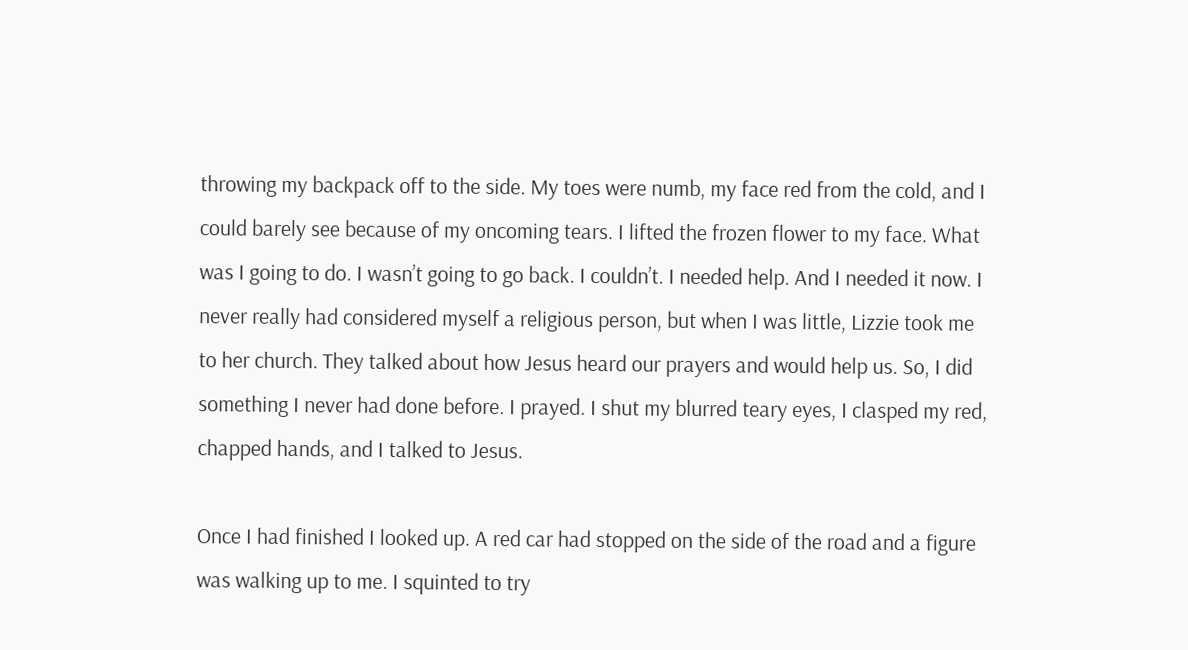throwing my backpack off to the side. My toes were numb, my face red from the cold, and I could barely see because of my oncoming tears. I lifted the frozen flower to my face. What was I going to do. I wasn’t going to go back. I couldn’t. I needed help. And I needed it now. I never really had considered myself a religious person, but when I was little, Lizzie took me to her church. They talked about how Jesus heard our prayers and would help us. So, I did something I never had done before. I prayed. I shut my blurred teary eyes, I clasped my red, chapped hands, and I talked to Jesus.

Once I had finished I looked up. A red car had stopped on the side of the road and a figure was walking up to me. I squinted to try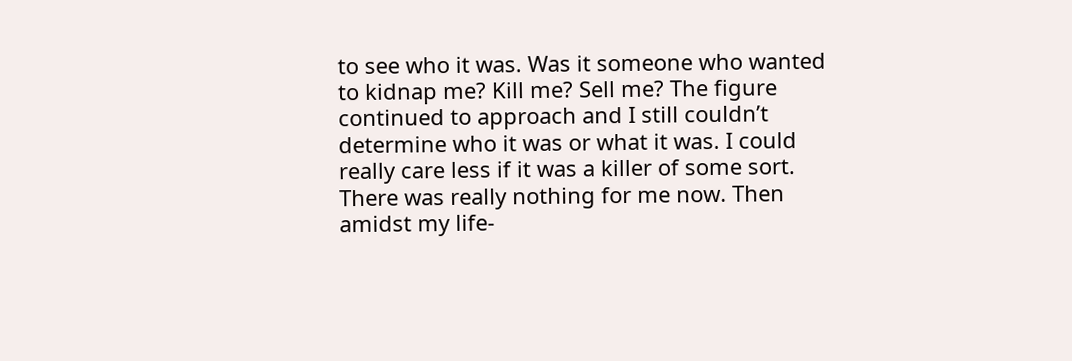to see who it was. Was it someone who wanted to kidnap me? Kill me? Sell me? The figure continued to approach and I still couldn’t determine who it was or what it was. I could really care less if it was a killer of some sort. There was really nothing for me now. Then amidst my life-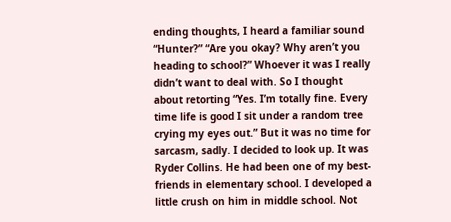ending thoughts, I heard a familiar sound “Hunter?” “Are you okay? Why aren’t you heading to school?” Whoever it was I really didn’t want to deal with. So I thought about retorting “Yes. I’m totally fine. Every time life is good I sit under a random tree crying my eyes out.” But it was no time for sarcasm, sadly. I decided to look up. It was Ryder Collins. He had been one of my best-friends in elementary school. I developed a little crush on him in middle school. Not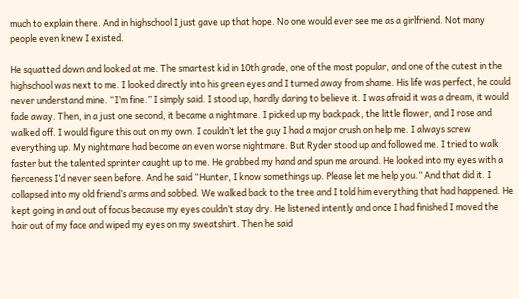much to explain there. And in highschool I just gave up that hope. No one would ever see me as a girlfriend. Not many people even knew I existed.

He squatted down and looked at me. The smartest kid in 10th grade, one of the most popular, and one of the cutest in the highschool was next to me. I looked directly into his green eyes and I turned away from shame. His life was perfect, he could never understand mine. “I’m fine.” I simply said. I stood up, hardly daring to believe it. I was afraid it was a dream, it would fade away. Then, in a just one second, it became a nightmare. I picked up my backpack, the little flower, and I rose and walked off. I would figure this out on my own. I couldn’t let the guy I had a major crush on help me. I always screw everything up. My nightmare had become an even worse nightmare. But Ryder stood up and followed me. I tried to walk faster but the talented sprinter caught up to me. He grabbed my hand and spun me around. He looked into my eyes with a fierceness I’d never seen before. And he said “Hunter, I know somethings up. Please let me help you.” And that did it. I collapsed into my old friend’s arms and sobbed. We walked back to the tree and I told him everything that had happened. He kept going in and out of focus because my eyes couldn’t stay dry. He listened intently and once I had finished I moved the hair out of my face and wiped my eyes on my sweatshirt. Then he said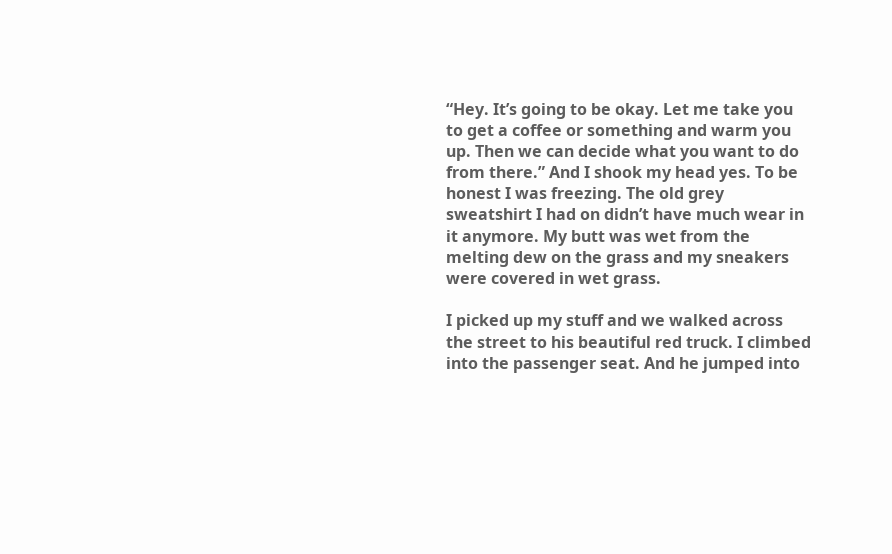“Hey. It’s going to be okay. Let me take you to get a coffee or something and warm you up. Then we can decide what you want to do from there.” And I shook my head yes. To be honest I was freezing. The old grey sweatshirt I had on didn’t have much wear in it anymore. My butt was wet from the melting dew on the grass and my sneakers were covered in wet grass.

I picked up my stuff and we walked across the street to his beautiful red truck. I climbed into the passenger seat. And he jumped into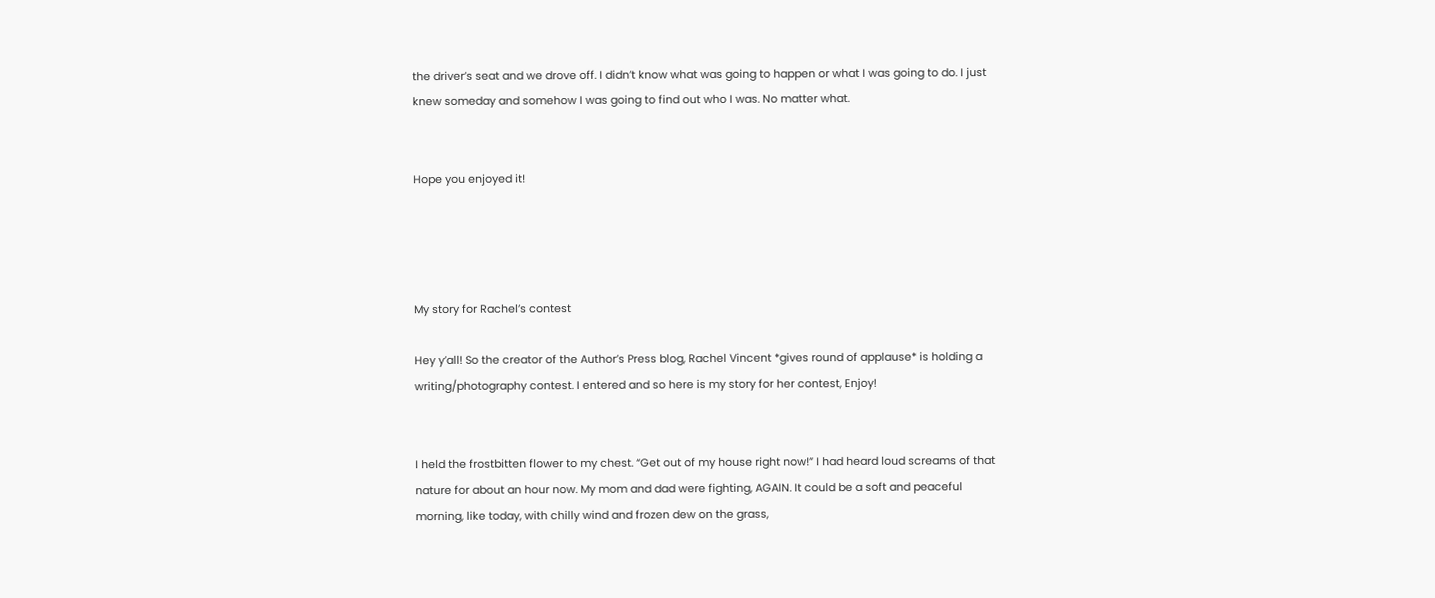the driver’s seat and we drove off. I didn’t know what was going to happen or what I was going to do. I just knew someday and somehow I was going to find out who I was. No matter what.


Hope you enjoyed it!




My story for Rachel’s contest

Hey y’all! So the creator of the Author’s Press blog, Rachel Vincent *gives round of applause* is holding a writing/photography contest. I entered and so here is my story for her contest, Enjoy!


I held the frostbitten flower to my chest. “Get out of my house right now!” I had heard loud screams of that nature for about an hour now. My mom and dad were fighting, AGAIN. It could be a soft and peaceful morning, like today, with chilly wind and frozen dew on the grass,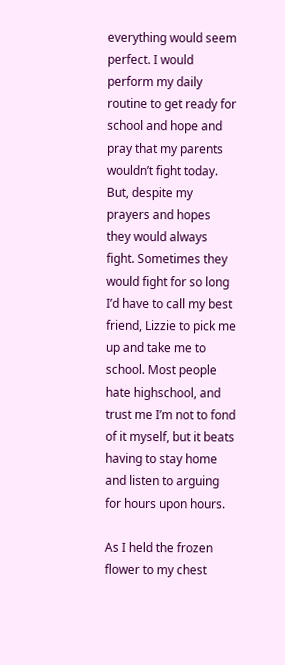everything would seem perfect. I would perform my daily routine to get ready for school and hope and pray that my parents wouldn’t fight today. But, despite my prayers and hopes they would always fight. Sometimes they would fight for so long I’d have to call my best friend, Lizzie to pick me up and take me to school. Most people hate highschool, and trust me I’m not to fond of it myself, but it beats having to stay home and listen to arguing for hours upon hours.

As I held the frozen flower to my chest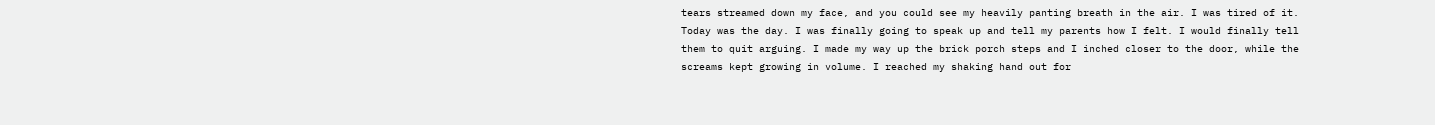tears streamed down my face, and you could see my heavily panting breath in the air. I was tired of it. Today was the day. I was finally going to speak up and tell my parents how I felt. I would finally tell them to quit arguing. I made my way up the brick porch steps and I inched closer to the door, while the screams kept growing in volume. I reached my shaking hand out for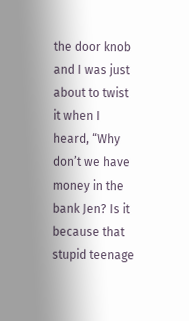the door knob and I was just about to twist it when I heard, “Why don’t we have money in the bank Jen? Is it because that stupid teenage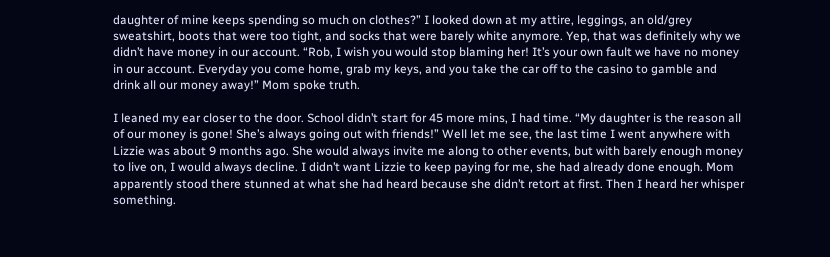daughter of mine keeps spending so much on clothes?” I looked down at my attire, leggings, an old/grey sweatshirt, boots that were too tight, and socks that were barely white anymore. Yep, that was definitely why we didn’t have money in our account. “Rob, I wish you would stop blaming her! It’s your own fault we have no money in our account. Everyday you come home, grab my keys, and you take the car off to the casino to gamble and drink all our money away!” Mom spoke truth.

I leaned my ear closer to the door. School didn’t start for 45 more mins, I had time. “My daughter is the reason all of our money is gone! She’s always going out with friends!” Well let me see, the last time I went anywhere with Lizzie was about 9 months ago. She would always invite me along to other events, but with barely enough money to live on, I would always decline. I didn’t want Lizzie to keep paying for me, she had already done enough. Mom apparently stood there stunned at what she had heard because she didn’t retort at first. Then I heard her whisper something.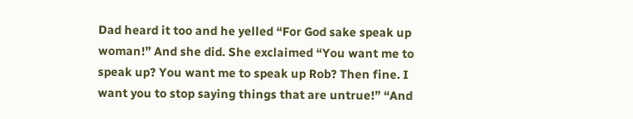Dad heard it too and he yelled “For God sake speak up woman!” And she did. She exclaimed “You want me to speak up? You want me to speak up Rob? Then fine. I want you to stop saying things that are untrue!” “And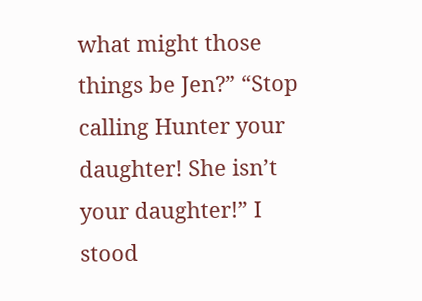what might those things be Jen?” “Stop calling Hunter your daughter! She isn’t your daughter!” I stood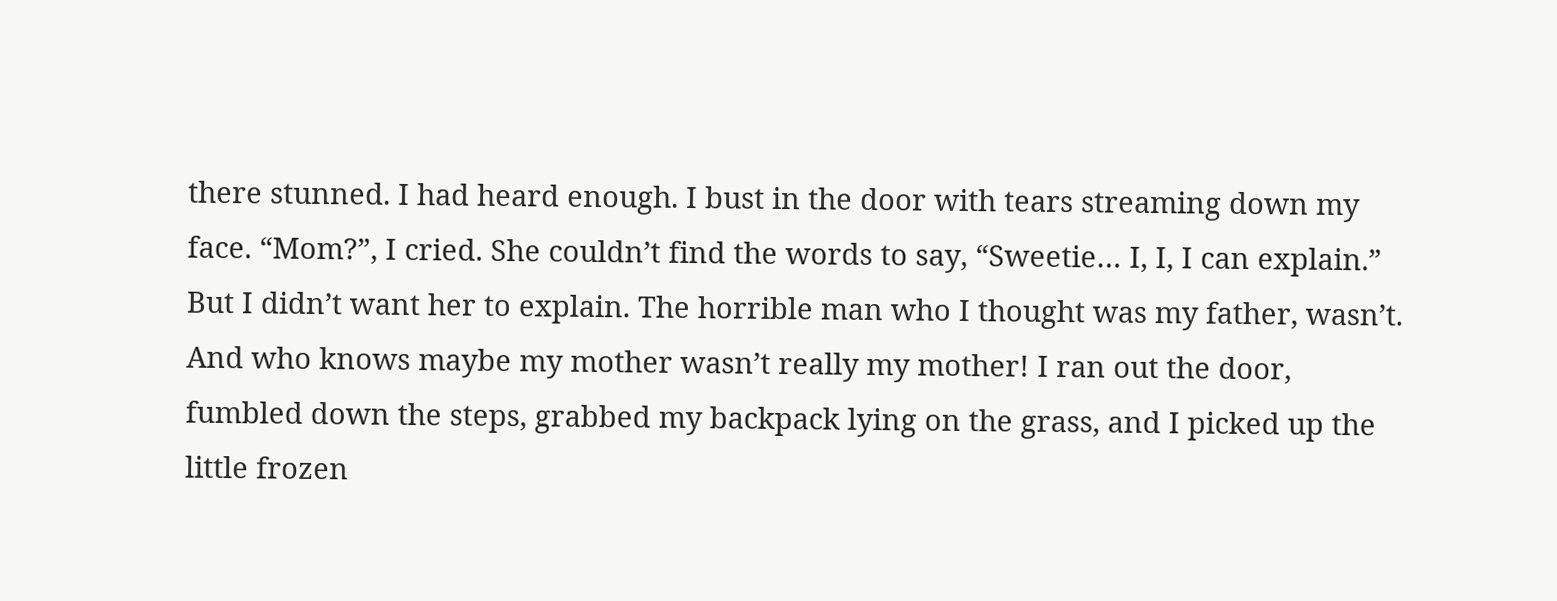there stunned. I had heard enough. I bust in the door with tears streaming down my face. “Mom?”, I cried. She couldn’t find the words to say, “Sweetie… I, I, I can explain.” But I didn’t want her to explain. The horrible man who I thought was my father, wasn’t. And who knows maybe my mother wasn’t really my mother! I ran out the door, fumbled down the steps, grabbed my backpack lying on the grass, and I picked up the little frozen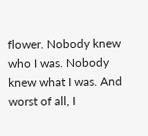flower. Nobody knew who I was. Nobody knew what I was. And worst of all, I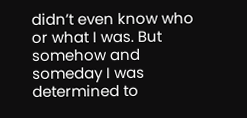didn’t even know who or what I was. But somehow and someday I was determined to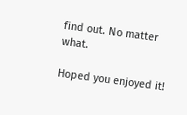find out. No matter what.

Hoped you enjoyed it!